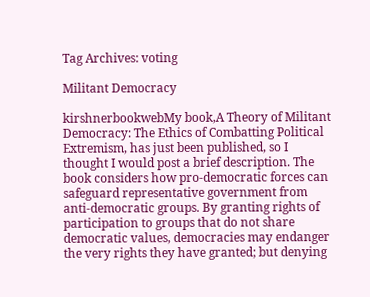Tag Archives: voting

Militant Democracy

kirshnerbookwebMy book,A Theory of Militant Democracy: The Ethics of Combatting Political Extremism, has just been published, so I thought I would post a brief description. The book considers how pro-democratic forces can safeguard representative government from anti-democratic groups. By granting rights of participation to groups that do not share democratic values, democracies may endanger the very rights they have granted; but denying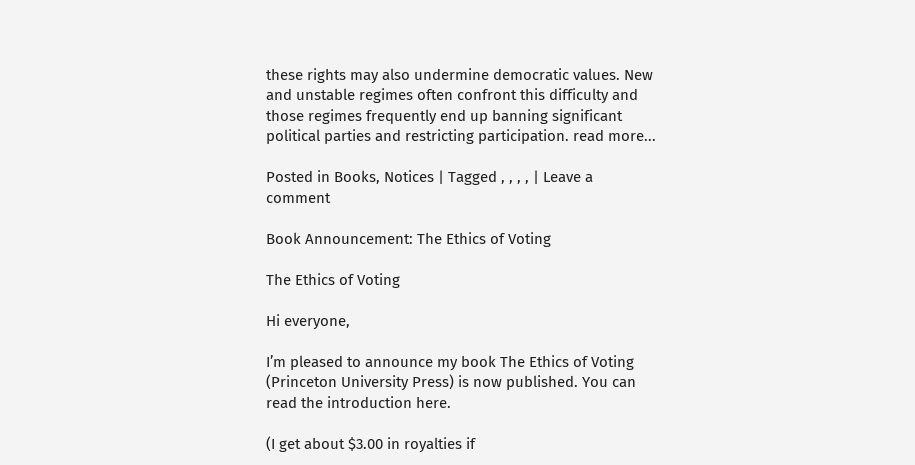these rights may also undermine democratic values. New and unstable regimes often confront this difficulty and those regimes frequently end up banning significant political parties and restricting participation. read more...

Posted in Books, Notices | Tagged , , , , | Leave a comment

Book Announcement: The Ethics of Voting

The Ethics of Voting

Hi everyone,

I’m pleased to announce my book The Ethics of Voting (Princeton University Press) is now published. You can read the introduction here.

(I get about $3.00 in royalties if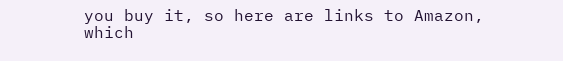you buy it, so here are links to Amazon, which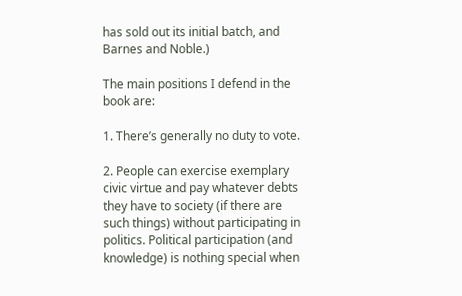has sold out its initial batch, and Barnes and Noble.)

The main positions I defend in the book are:

1. There’s generally no duty to vote.

2. People can exercise exemplary civic virtue and pay whatever debts they have to society (if there are such things) without participating in politics. Political participation (and knowledge) is nothing special when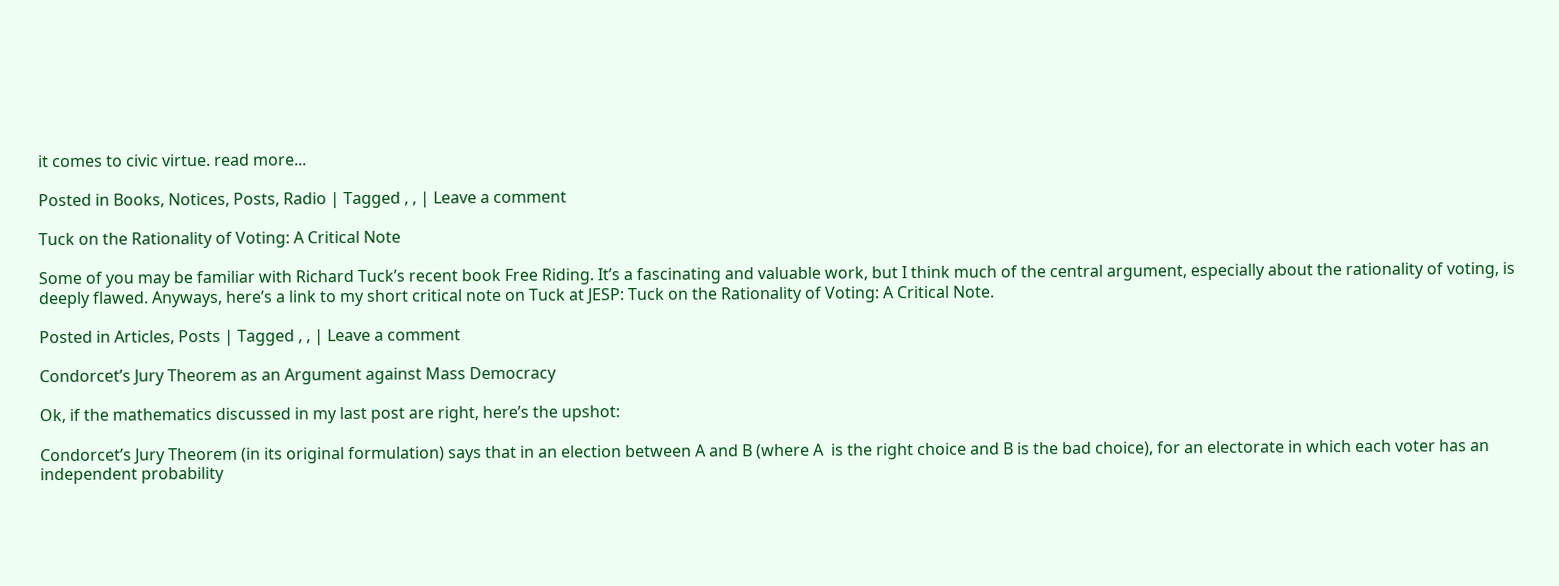it comes to civic virtue. read more...

Posted in Books, Notices, Posts, Radio | Tagged , , | Leave a comment

Tuck on the Rationality of Voting: A Critical Note

Some of you may be familiar with Richard Tuck’s recent book Free Riding. It’s a fascinating and valuable work, but I think much of the central argument, especially about the rationality of voting, is deeply flawed. Anyways, here’s a link to my short critical note on Tuck at JESP: Tuck on the Rationality of Voting: A Critical Note.

Posted in Articles, Posts | Tagged , , | Leave a comment

Condorcet’s Jury Theorem as an Argument against Mass Democracy

Ok, if the mathematics discussed in my last post are right, here’s the upshot:

Condorcet’s Jury Theorem (in its original formulation) says that in an election between A and B (where A  is the right choice and B is the bad choice), for an electorate in which each voter has an independent probability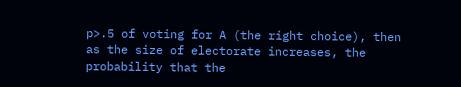p>.5 of voting for A (the right choice), then as the size of electorate increases, the probability that the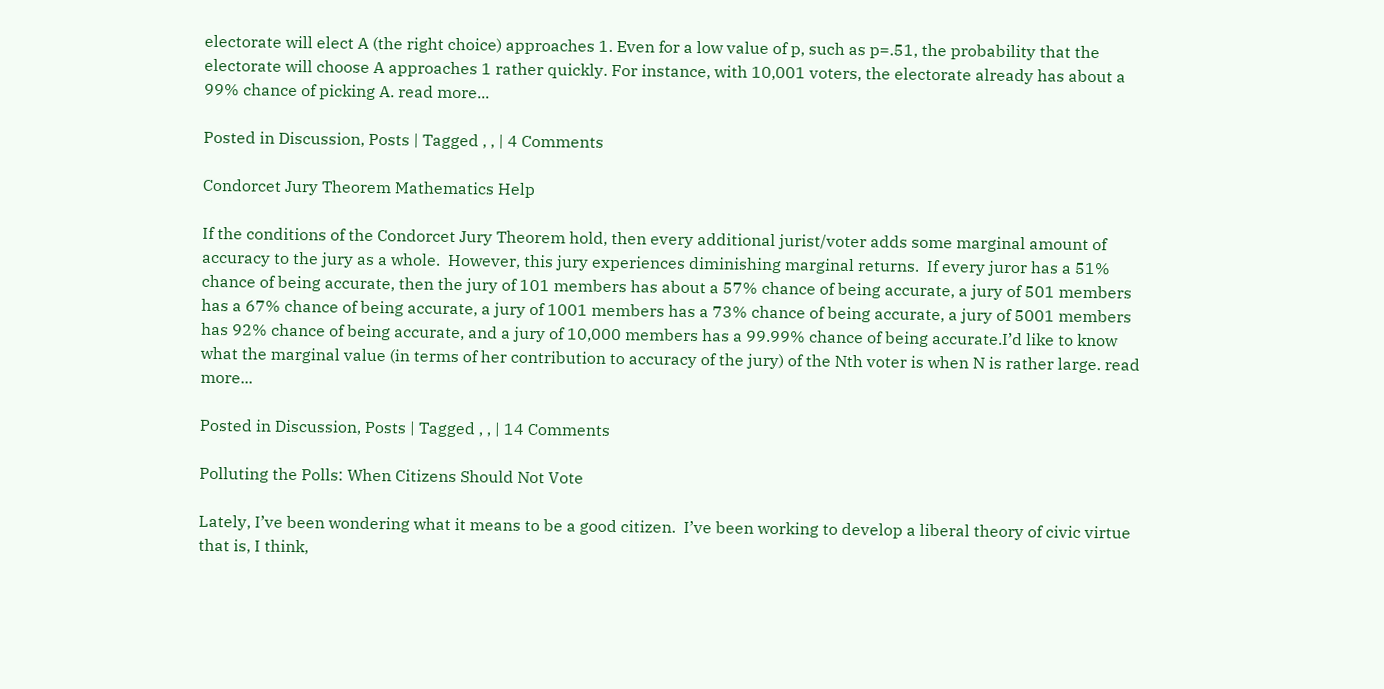electorate will elect A (the right choice) approaches 1. Even for a low value of p, such as p=.51, the probability that the electorate will choose A approaches 1 rather quickly. For instance, with 10,001 voters, the electorate already has about a 99% chance of picking A. read more...

Posted in Discussion, Posts | Tagged , , | 4 Comments

Condorcet Jury Theorem Mathematics Help

If the conditions of the Condorcet Jury Theorem hold, then every additional jurist/voter adds some marginal amount of accuracy to the jury as a whole.  However, this jury experiences diminishing marginal returns.  If every juror has a 51% chance of being accurate, then the jury of 101 members has about a 57% chance of being accurate, a jury of 501 members has a 67% chance of being accurate, a jury of 1001 members has a 73% chance of being accurate, a jury of 5001 members has 92% chance of being accurate, and a jury of 10,000 members has a 99.99% chance of being accurate.I’d like to know what the marginal value (in terms of her contribution to accuracy of the jury) of the Nth voter is when N is rather large. read more...

Posted in Discussion, Posts | Tagged , , | 14 Comments

Polluting the Polls: When Citizens Should Not Vote

Lately, I’ve been wondering what it means to be a good citizen.  I’ve been working to develop a liberal theory of civic virtue that is, I think,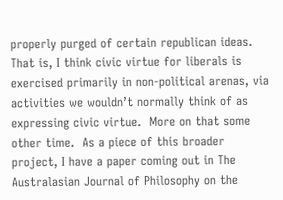properly purged of certain republican ideas.  That is, I think civic virtue for liberals is exercised primarily in non-political arenas, via activities we wouldn’t normally think of as expressing civic virtue.  More on that some other time.  As a piece of this broader project, I have a paper coming out in The Australasian Journal of Philosophy on the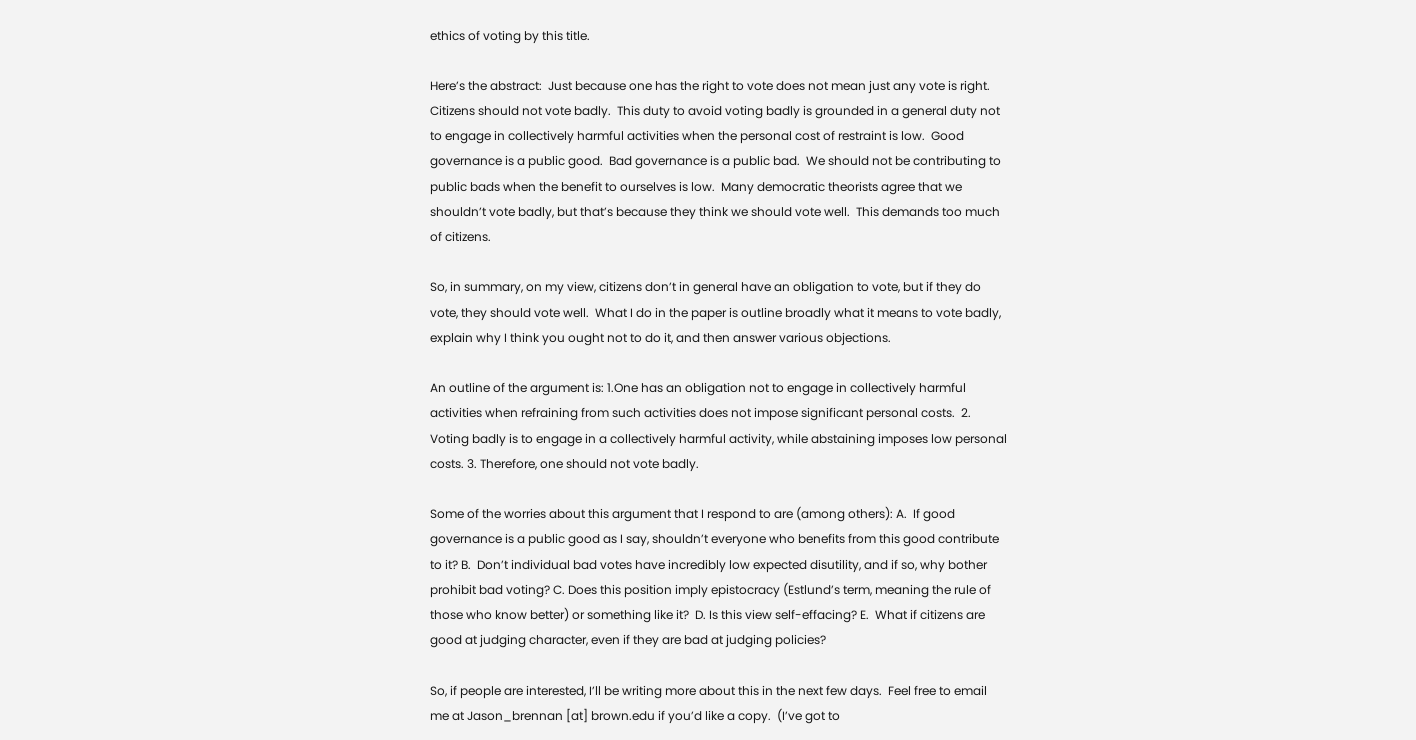ethics of voting by this title.

Here’s the abstract:  Just because one has the right to vote does not mean just any vote is right.  Citizens should not vote badly.  This duty to avoid voting badly is grounded in a general duty not to engage in collectively harmful activities when the personal cost of restraint is low.  Good governance is a public good.  Bad governance is a public bad.  We should not be contributing to public bads when the benefit to ourselves is low.  Many democratic theorists agree that we shouldn’t vote badly, but that’s because they think we should vote well.  This demands too much of citizens.

So, in summary, on my view, citizens don’t in general have an obligation to vote, but if they do vote, they should vote well.  What I do in the paper is outline broadly what it means to vote badly, explain why I think you ought not to do it, and then answer various objections.

An outline of the argument is: 1.One has an obligation not to engage in collectively harmful activities when refraining from such activities does not impose significant personal costs.  2. Voting badly is to engage in a collectively harmful activity, while abstaining imposes low personal costs. 3. Therefore, one should not vote badly.

Some of the worries about this argument that I respond to are (among others): A.  If good governance is a public good as I say, shouldn’t everyone who benefits from this good contribute to it? B.  Don’t individual bad votes have incredibly low expected disutility, and if so, why bother prohibit bad voting? C. Does this position imply epistocracy (Estlund’s term, meaning the rule of those who know better) or something like it?  D. Is this view self-effacing? E.  What if citizens are good at judging character, even if they are bad at judging policies?

So, if people are interested, I’ll be writing more about this in the next few days.  Feel free to email me at Jason_brennan [at] brown.edu if you’d like a copy.  (I’ve got to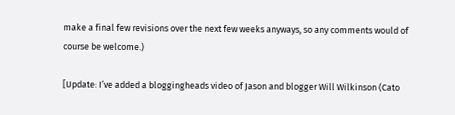make a final few revisions over the next few weeks anyways, so any comments would of course be welcome.)

[Update: I’ve added a bloggingheads video of Jason and blogger Will Wilkinson (Cato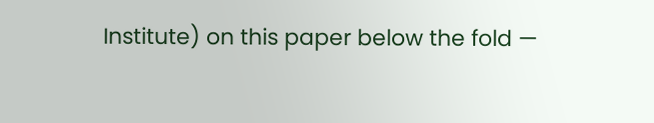Institute) on this paper below the fold —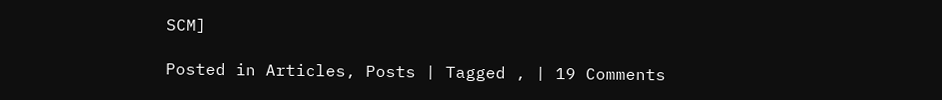SCM]

Posted in Articles, Posts | Tagged , | 19 Comments